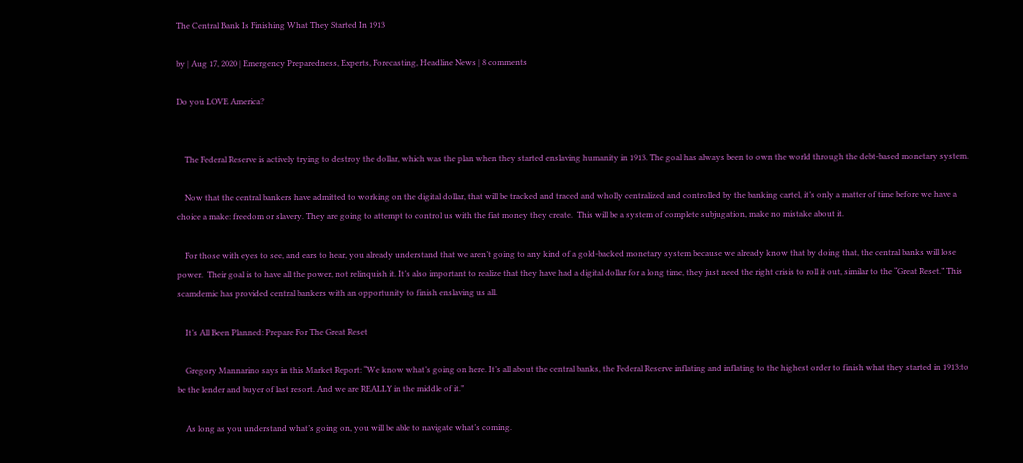The Central Bank Is Finishing What They Started In 1913

by | Aug 17, 2020 | Emergency Preparedness, Experts, Forecasting, Headline News | 8 comments

Do you LOVE America?


    The Federal Reserve is actively trying to destroy the dollar, which was the plan when they started enslaving humanity in 1913. The goal has always been to own the world through the debt-based monetary system.

    Now that the central bankers have admitted to working on the digital dollar, that will be tracked and traced and wholly centralized and controlled by the banking cartel, it’s only a matter of time before we have a choice a make: freedom or slavery. They are going to attempt to control us with the fiat money they create.  This will be a system of complete subjugation, make no mistake about it.

    For those with eyes to see, and ears to hear, you already understand that we aren’t going to any kind of a gold-backed monetary system because we already know that by doing that, the central banks will lose power.  Their goal is to have all the power, not relinquish it. It’s also important to realize that they have had a digital dollar for a long time, they just need the right crisis to roll it out, similar to the “Great Reset.” This scamdemic has provided central bankers with an opportunity to finish enslaving us all.

    It’s All Been Planned: Prepare For The Great Reset

    Gregory Mannarino says in this Market Report: “We know what’s going on here. It’s all about the central banks, the Federal Reserve inflating and inflating to the highest order to finish what they started in 1913:to be the lender and buyer of last resort. And we are REALLY in the middle of it.”

    As long as you understand what’s going on, you will be able to navigate what’s coming.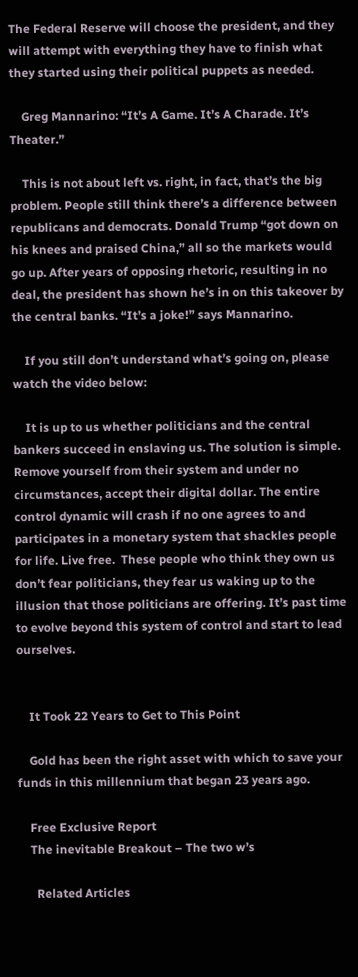The Federal Reserve will choose the president, and they will attempt with everything they have to finish what they started using their political puppets as needed.

    Greg Mannarino: “It’s A Game. It’s A Charade. It’s Theater.”

    This is not about left vs. right, in fact, that’s the big problem. People still think there’s a difference between republicans and democrats. Donald Trump “got down on his knees and praised China,” all so the markets would go up. After years of opposing rhetoric, resulting in no deal, the president has shown he’s in on this takeover by the central banks. “It’s a joke!” says Mannarino.

    If you still don’t understand what’s going on, please watch the video below:

    It is up to us whether politicians and the central bankers succeed in enslaving us. The solution is simple. Remove yourself from their system and under no circumstances, accept their digital dollar. The entire control dynamic will crash if no one agrees to and participates in a monetary system that shackles people for life. Live free.  These people who think they own us don’t fear politicians, they fear us waking up to the illusion that those politicians are offering. It’s past time to evolve beyond this system of control and start to lead ourselves.


    It Took 22 Years to Get to This Point

    Gold has been the right asset with which to save your funds in this millennium that began 23 years ago.

    Free Exclusive Report
    The inevitable Breakout – The two w’s

      Related Articles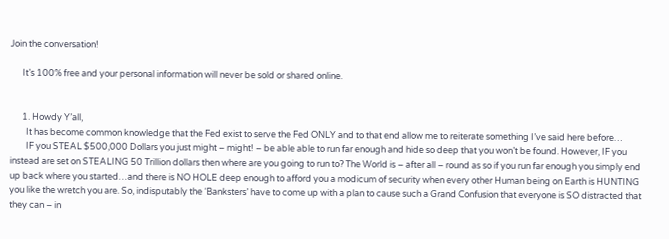Join the conversation!

      It’s 100% free and your personal information will never be sold or shared online.


      1. Howdy Y’all,
        It has become common knowledge that the Fed exist to serve the Fed ONLY and to that end allow me to reiterate something I’ve said here before…
        IF you STEAL $500,000 Dollars you just might – might! – be able able to run far enough and hide so deep that you won’t be found. However, IF you instead are set on STEALING 50 Trillion dollars then where are you going to run to? The World is – after all – round as so if you run far enough you simply end up back where you started…and there is NO HOLE deep enough to afford you a modicum of security when every other Human being on Earth is HUNTING you like the wretch you are. So, indisputably the ‘Banksters’ have to come up with a plan to cause such a Grand Confusion that everyone is SO distracted that they can – in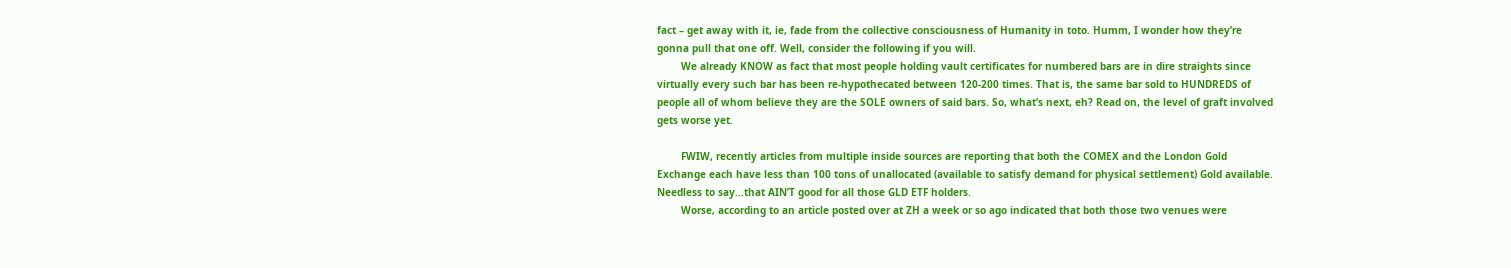fact – get away with it, ie, fade from the collective consciousness of Humanity in toto. Humm, I wonder how they’re gonna pull that one off. Well, consider the following if you will.
        We already KNOW as fact that most people holding vault certificates for numbered bars are in dire straights since virtually every such bar has been re-hypothecated between 120-200 times. That is, the same bar sold to HUNDREDS of people all of whom believe they are the SOLE owners of said bars. So, what’s next, eh? Read on, the level of graft involved gets worse yet.

        FWIW, recently articles from multiple inside sources are reporting that both the COMEX and the London Gold Exchange each have less than 100 tons of unallocated (available to satisfy demand for physical settlement) Gold available. Needless to say…that AIN’T good for all those GLD ETF holders.
        Worse, according to an article posted over at ZH a week or so ago indicated that both those two venues were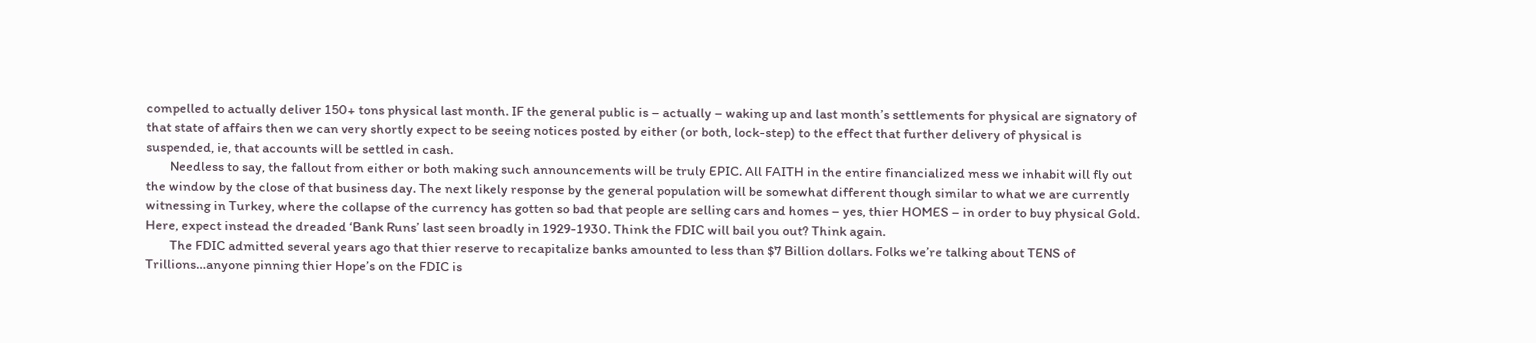compelled to actually deliver 150+ tons physical last month. IF the general public is – actually – waking up and last month’s settlements for physical are signatory of that state of affairs then we can very shortly expect to be seeing notices posted by either (or both, lock-step) to the effect that further delivery of physical is suspended, ie, that accounts will be settled in cash.
        Needless to say, the fallout from either or both making such announcements will be truly EPIC. All FAITH in the entire financialized mess we inhabit will fly out the window by the close of that business day. The next likely response by the general population will be somewhat different though similar to what we are currently witnessing in Turkey, where the collapse of the currency has gotten so bad that people are selling cars and homes – yes, thier HOMES – in order to buy physical Gold. Here, expect instead the dreaded ‘Bank Runs’ last seen broadly in 1929-1930. Think the FDIC will bail you out? Think again.
        The FDIC admitted several years ago that thier reserve to recapitalize banks amounted to less than $7 Billion dollars. Folks we’re talking about TENS of Trillions…anyone pinning thier Hope’s on the FDIC is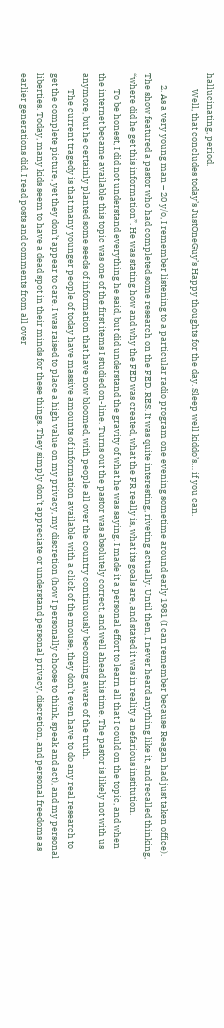hallucinating, period.
        Well, that concludes today’s JustOneGuy’s Happy thoughts for the day. Sleep well kiddo’s… if you can.

      2. As a very young man – 20 y/o, I remember listening to a particular radio program one evening sometime around early 1981 (I can remember because Reagan had just taken office). The show featured a pastor who had completed some research on the FED. RES. It was quite interesting, riveting actually. Until then, I never heard anything like it, and recalled thinking, “where did he get this information”. He was stating how and why the FED was created, what the FR really is, what its goals are, and stated it was in reality a nefarious institution.
        To be honest, I did not understand everything he said, but did understand the gravity of what he was saying. I made it a personal effort to learn all that I could on the topic, and when the internet became available this topic was one of the first items I studied on-line. Turns out the pastor was absolutely correct, and well ahead his time. The pastor is likely not with us anymore, but he certainly planted some seeds of information that have now bloomed, with people all over the country continuously becoming aware of the truth.
        The current tragedy is that many younger people of today have massive amounts of information available with a click of the mouse, they don’t even have to do any real research to get the complete picture, yet they don’t appear to care. I was raised to place a high value on my privacy, my discretion (how I personally choose to think, speak and act), and my personal liberties. Today, many kids seem to have a dead spot in their minds for these things. They simply don’t appreciate or understand personal privacy, discretion, and personal freedoms as earlier generations did. I read posts and comments from all over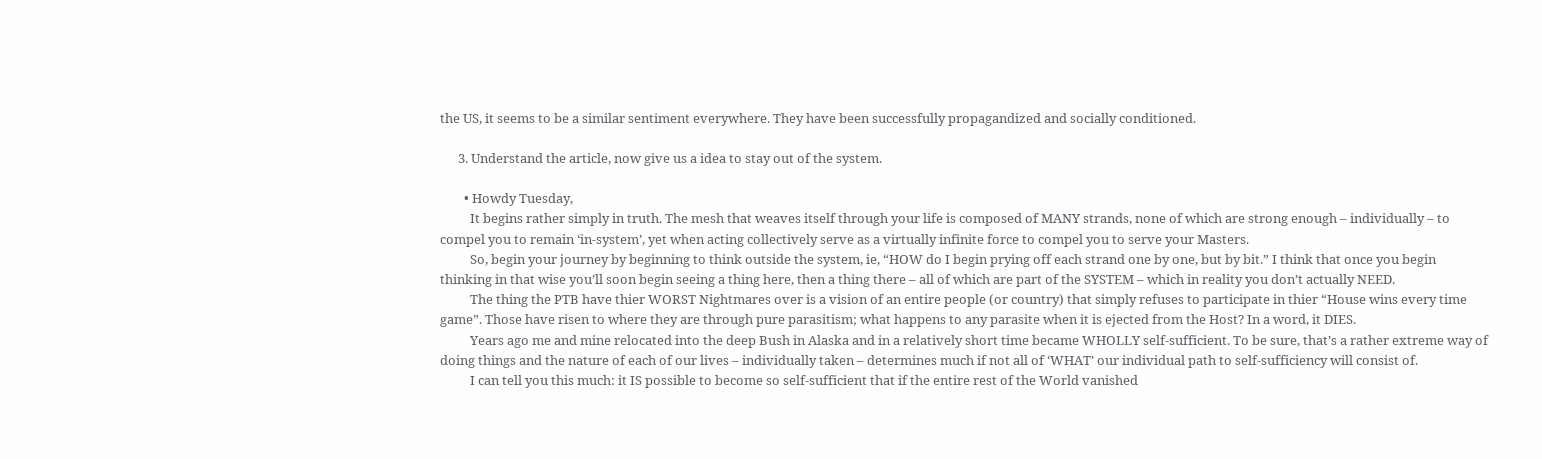the US, it seems to be a similar sentiment everywhere. They have been successfully propagandized and socially conditioned.

      3. Understand the article, now give us a idea to stay out of the system.

        • Howdy Tuesday,
          It begins rather simply in truth. The mesh that weaves itself through your life is composed of MANY strands, none of which are strong enough – individually – to compel you to remain ‘in-system’, yet when acting collectively serve as a virtually infinite force to compel you to serve your Masters.
          So, begin your journey by beginning to think outside the system, ie, “HOW do I begin prying off each strand one by one, but by bit.” I think that once you begin thinking in that wise you’ll soon begin seeing a thing here, then a thing there – all of which are part of the SYSTEM – which in reality you don’t actually NEED.
          The thing the PTB have thier WORST Nightmares over is a vision of an entire people (or country) that simply refuses to participate in thier “House wins every time game”. Those have risen to where they are through pure parasitism; what happens to any parasite when it is ejected from the Host? In a word, it DIES.
          Years ago me and mine relocated into the deep Bush in Alaska and in a relatively short time became WHOLLY self-sufficient. To be sure, that’s a rather extreme way of doing things and the nature of each of our lives – individually taken – determines much if not all of ‘WHAT’ our individual path to self-sufficiency will consist of.
          I can tell you this much: it IS possible to become so self-sufficient that if the entire rest of the World vanished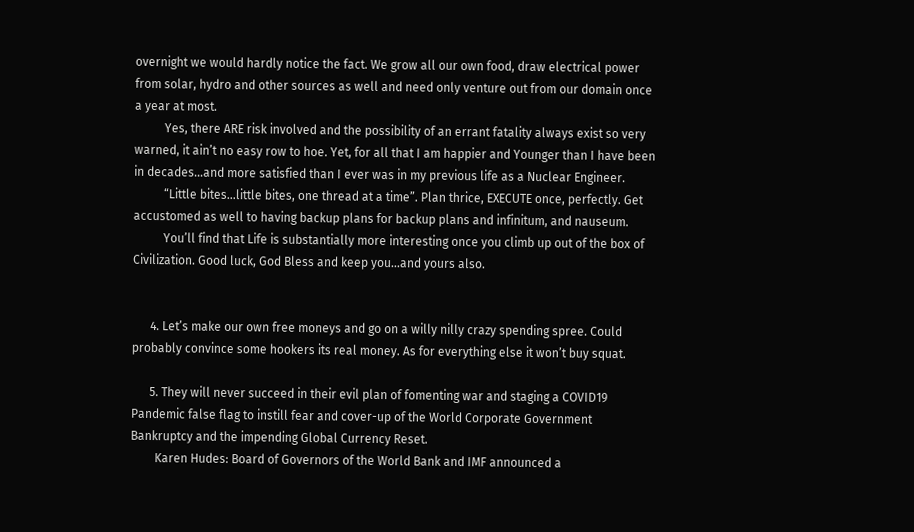overnight we would hardly notice the fact. We grow all our own food, draw electrical power from solar, hydro and other sources as well and need only venture out from our domain once a year at most.
          Yes, there ARE risk involved and the possibility of an errant fatality always exist so very warned, it ain’t no easy row to hoe. Yet, for all that I am happier and Younger than I have been in decades…and more satisfied than I ever was in my previous life as a Nuclear Engineer.
          “Little bites…little bites, one thread at a time”. Plan thrice, EXECUTE once, perfectly. Get accustomed as well to having backup plans for backup plans and infinitum, and nauseum.
          You’ll find that Life is substantially more interesting once you climb up out of the box of Civilization. Good luck, God Bless and keep you…and yours also.


      4. Let’s make our own free moneys and go on a willy nilly crazy spending spree. Could probably convince some hookers its real money. As for everything else it won’t buy squat.

      5. They will never succeed in their evil plan of fomenting war and staging a COVID19 Pandemic false flag to instill fear and cover-up of the World Corporate Government Bankruptcy and the impending Global Currency Reset.
        Karen Hudes: Board of Governors of the World Bank and IMF announced a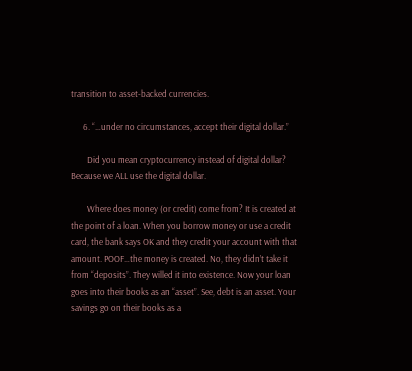transition to asset-backed currencies.

      6. “…under no circumstances, accept their digital dollar.”

        Did you mean cryptocurrency instead of digital dollar? Because we ALL use the digital dollar.

        Where does money (or credit) come from? It is created at the point of a loan. When you borrow money or use a credit card, the bank says OK and they credit your account with that amount. POOF…the money is created. No, they didn’t take it from “deposits”. They willed it into existence. Now your loan goes into their books as an “asset”. See, debt is an asset. Your savings go on their books as a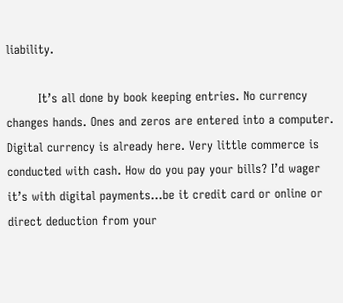liability.

        It’s all done by book keeping entries. No currency changes hands. Ones and zeros are entered into a computer. Digital currency is already here. Very little commerce is conducted with cash. How do you pay your bills? I’d wager it’s with digital payments…be it credit card or online or direct deduction from your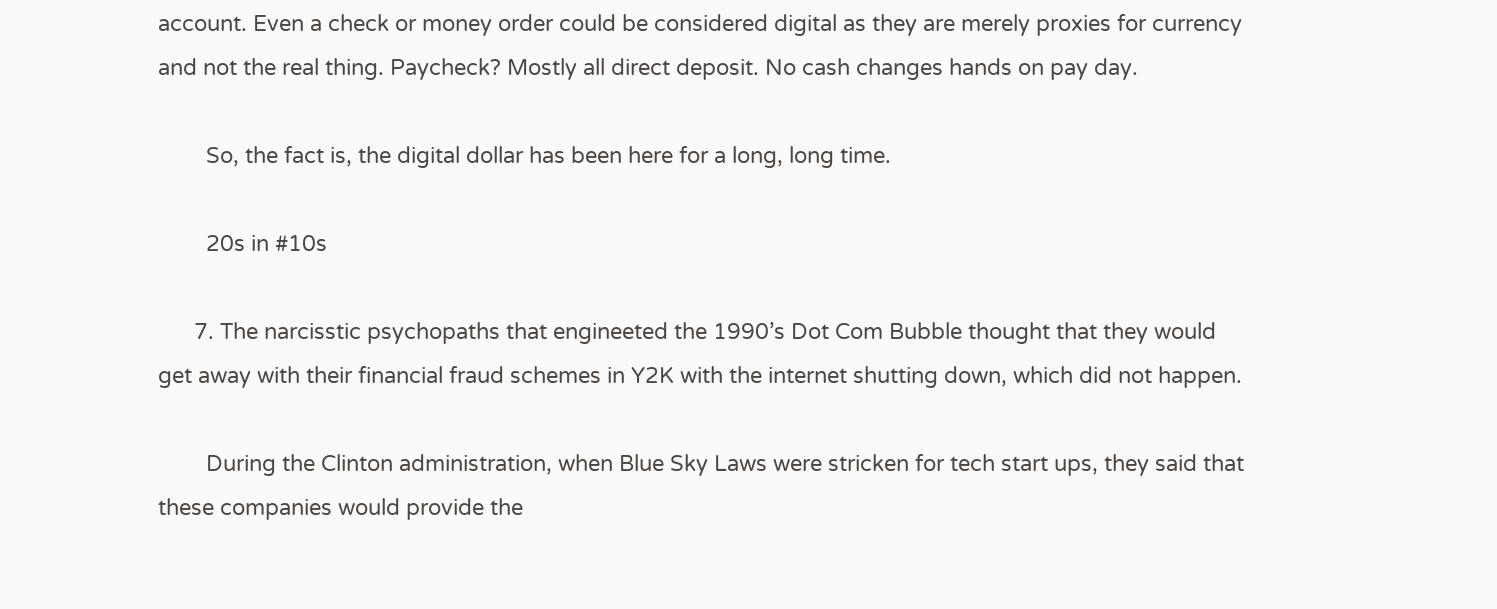account. Even a check or money order could be considered digital as they are merely proxies for currency and not the real thing. Paycheck? Mostly all direct deposit. No cash changes hands on pay day.

        So, the fact is, the digital dollar has been here for a long, long time.

        20s in #10s

      7. The narcisstic psychopaths that engineeted the 1990’s Dot Com Bubble thought that they would get away with their financial fraud schemes in Y2K with the internet shutting down, which did not happen.

        During the Clinton administration, when Blue Sky Laws were stricken for tech start ups, they said that these companies would provide the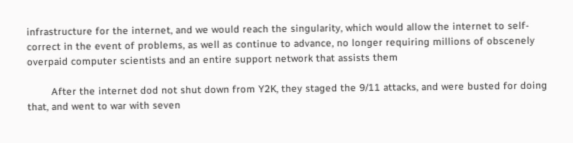infrastructure for the internet, and we would reach the singularity, which would allow the internet to self-correct in the event of problems, as well as continue to advance, no longer requiring millions of obscenely overpaid computer scientists and an entire support network that assists them

        After the internet dod not shut down from Y2K, they staged the 9/11 attacks, and were busted for doing that, and went to war with seven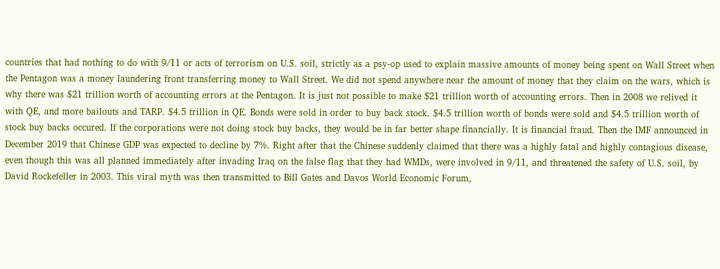countries that had nothing to do with 9/11 or acts of terrorism on U.S. soil, strictly as a psy-op used to explain massive amounts of money being spent on Wall Street when the Pentagon was a money laundering front transferring money to Wall Street. We did not spend anywhere near the amount of money that they claim on the wars, which is why there was $21 trillion worth of accounting errors at the Pentagon. It is just not possible to make $21 trillion worth of accounting errors. Then in 2008 we relived it with QE, and more bailouts and TARP. $4.5 trillion in QE. Bonds were sold in order to buy back stock. $4.5 trillion worth of bonds were sold and $4.5 trillion worth of stock buy backs occured. If the corporations were not doing stock buy backs, they would be in far better shape financially. It is financial fraud. Then the IMF announced in December 2019 that Chinese GDP was expected to decline by 7%. Right after that the Chinese suddenly claimed that there was a highly fatal and highly contagious disease, even though this was all planned immediately after invading Iraq on the false flag that they had WMDs, were involved in 9/11, and threatened the safety of U.S. soil, by David Rockefeller in 2003. This viral myth was then transmitted to Bill Gates and Davos World Economic Forum,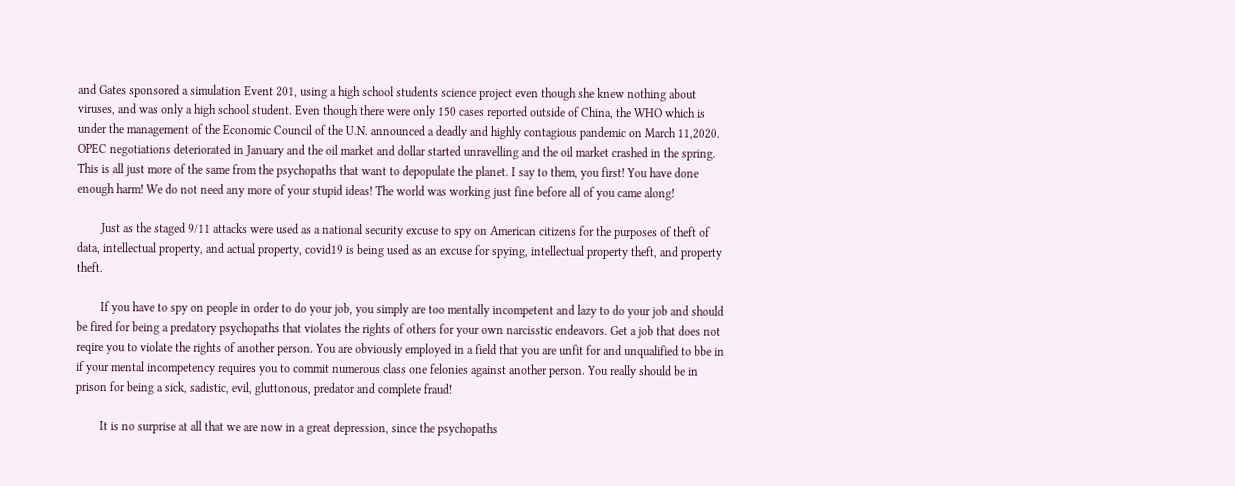and Gates sponsored a simulation Event 201, using a high school students science project even though she knew nothing about viruses, and was only a high school student. Even though there were only 150 cases reported outside of China, the WHO which is under the management of the Economic Council of the U.N. announced a deadly and highly contagious pandemic on March 11,2020. OPEC negotiations deteriorated in January and the oil market and dollar started unravelling and the oil market crashed in the spring. This is all just more of the same from the psychopaths that want to depopulate the planet. I say to them, you first! You have done enough harm! We do not need any more of your stupid ideas! The world was working just fine before all of you came along!

        Just as the staged 9/11 attacks were used as a national security excuse to spy on American citizens for the purposes of theft of data, intellectual property, and actual property, covid19 is being used as an excuse for spying, intellectual property theft, and property theft.

        If you have to spy on people in order to do your job, you simply are too mentally incompetent and lazy to do your job and should be fired for being a predatory psychopaths that violates the rights of others for your own narcisstic endeavors. Get a job that does not reqire you to violate the rights of another person. You are obviously employed in a field that you are unfit for and unqualified to bbe in if your mental incompetency requires you to commit numerous class one felonies against another person. You really should be in prison for being a sick, sadistic, evil, gluttonous, predator and complete fraud!

        It is no surprise at all that we are now in a great depression, since the psychopaths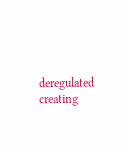deregulated creating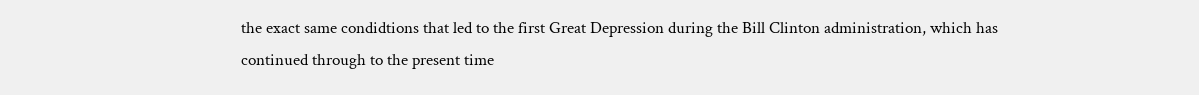the exact same condidtions that led to the first Great Depression during the Bill Clinton administration, which has continued through to the present time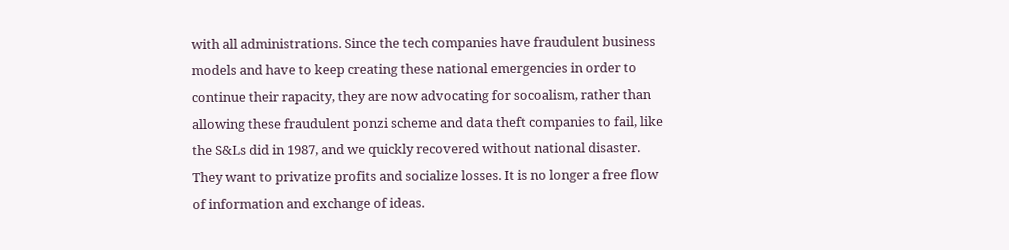with all administrations. Since the tech companies have fraudulent business models and have to keep creating these national emergencies in order to continue their rapacity, they are now advocating for socoalism, rather than allowing these fraudulent ponzi scheme and data theft companies to fail, like the S&Ls did in 1987, and we quickly recovered without national disaster. They want to privatize profits and socialize losses. It is no longer a free flow of information and exchange of ideas.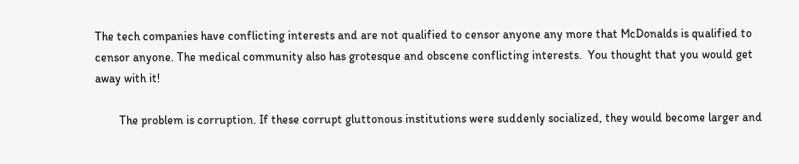The tech companies have conflicting interests and are not qualified to censor anyone any more that McDonalds is qualified to censor anyone. The medical community also has grotesque and obscene conflicting interests.  You thought that you would get away with it!

        The problem is corruption. If these corrupt gluttonous institutions were suddenly socialized, they would become larger and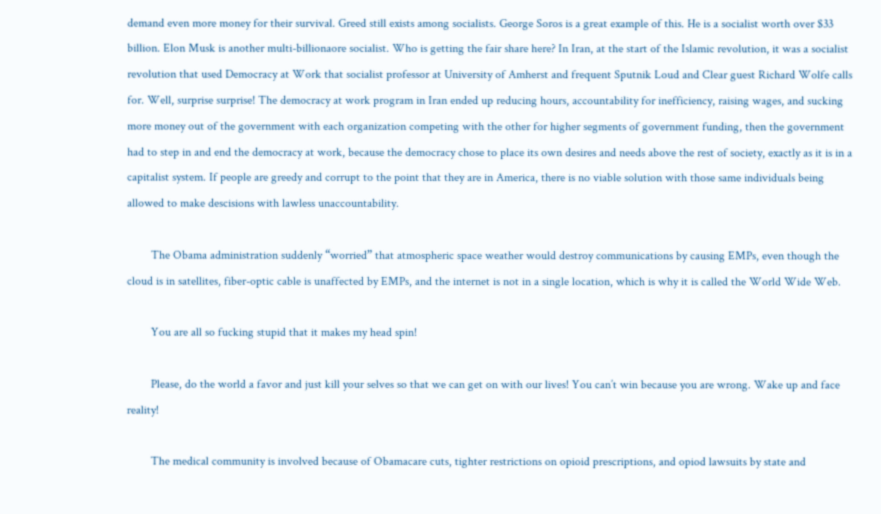demand even more money for their survival. Greed still exists among socialists. George Soros is a great example of this. He is a socialist worth over $33 billion. Elon Musk is another multi-billionaore socialist. Who is getting the fair share here? In Iran, at the start of the Islamic revolution, it was a socialist revolution that used Democracy at Work that socialist professor at University of Amherst and frequent Sputnik Loud and Clear guest Richard Wolfe calls for. Well, surprise surprise! The democracy at work program in Iran ended up reducing hours, accountability for inefficiency, raising wages, and sucking more money out of the government with each organization competing with the other for higher segments of government funding, then the government had to step in and end the democracy at work, because the democracy chose to place its own desires and needs above the rest of society, exactly as it is in a capitalist system. If people are greedy and corrupt to the point that they are in America, there is no viable solution with those same individuals being allowed to make descisions with lawless unaccountability.

        The Obama administration suddenly “worried” that atmospheric space weather would destroy communications by causing EMPs, even though the cloud is in satellites, fiber-optic cable is unaffected by EMPs, and the internet is not in a single location, which is why it is called the World Wide Web.

        You are all so fucking stupid that it makes my head spin!

        Please, do the world a favor and just kill your selves so that we can get on with our lives! You can’t win because you are wrong. Wake up and face reality!

        The medical community is involved because of Obamacare cuts, tighter restrictions on opioid prescriptions, and opiod lawsuits by state and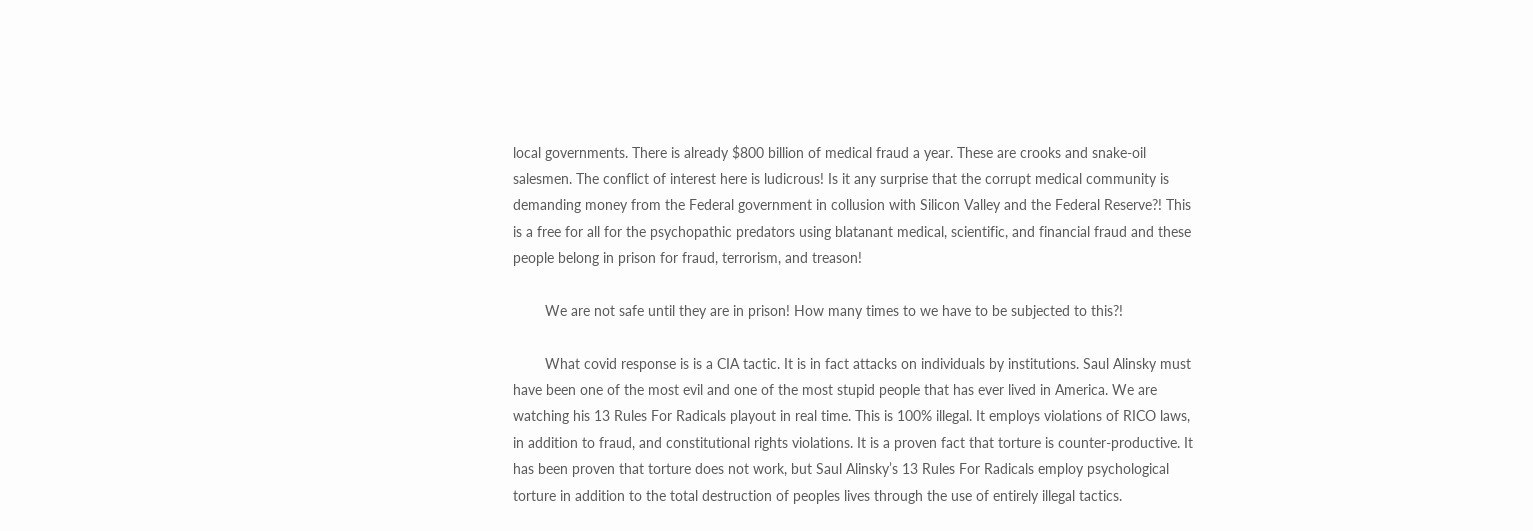local governments. There is already $800 billion of medical fraud a year. These are crooks and snake-oil salesmen. The conflict of interest here is ludicrous! Is it any surprise that the corrupt medical community is demanding money from the Federal government in collusion with Silicon Valley and the Federal Reserve?! This is a free for all for the psychopathic predators using blatanant medical, scientific, and financial fraud and these people belong in prison for fraud, terrorism, and treason!

        We are not safe until they are in prison! How many times to we have to be subjected to this?!

        What covid response is is a CIA tactic. It is in fact attacks on individuals by institutions. Saul Alinsky must have been one of the most evil and one of the most stupid people that has ever lived in America. We are watching his 13 Rules For Radicals playout in real time. This is 100% illegal. It employs violations of RICO laws, in addition to fraud, and constitutional rights violations. It is a proven fact that torture is counter-productive. It has been proven that torture does not work, but Saul Alinsky’s 13 Rules For Radicals employ psychological torture in addition to the total destruction of peoples lives through the use of entirely illegal tactics.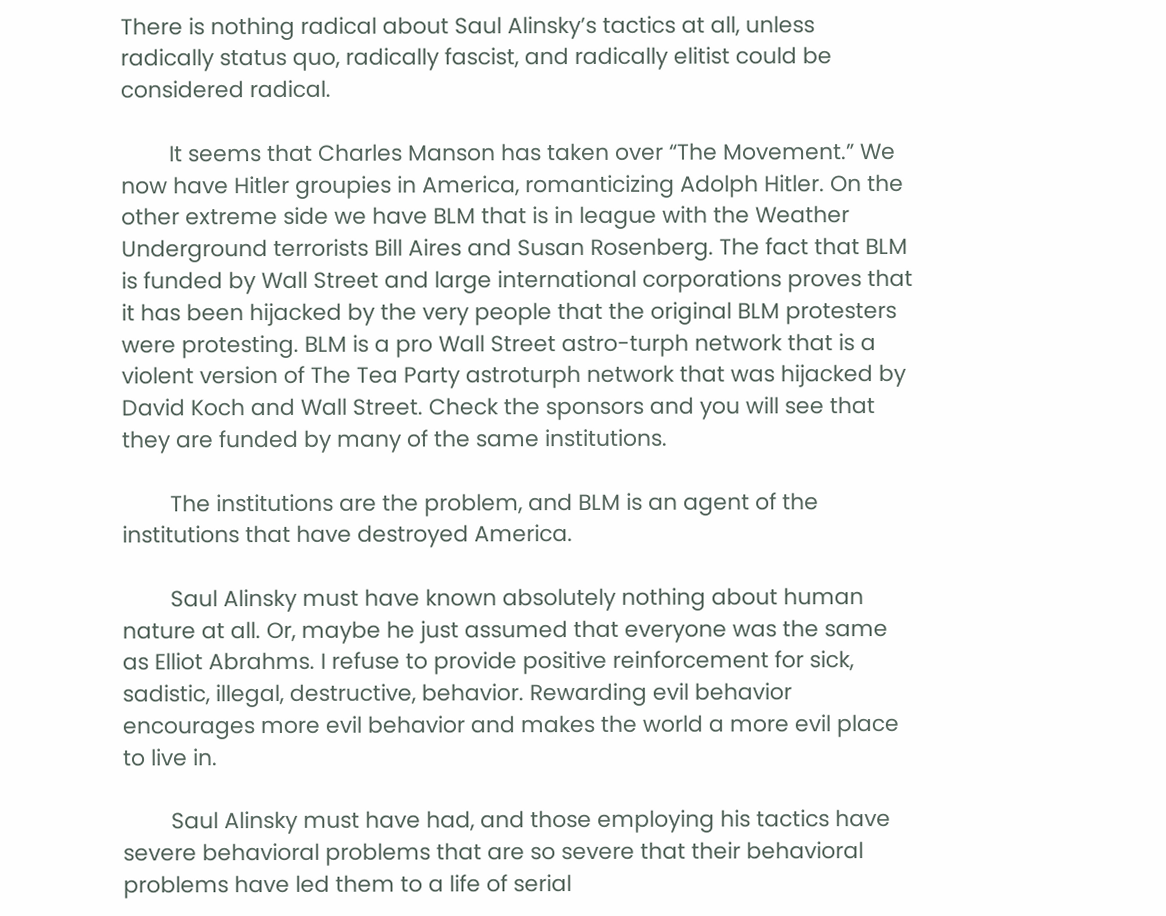There is nothing radical about Saul Alinsky’s tactics at all, unless radically status quo, radically fascist, and radically elitist could be considered radical.

        It seems that Charles Manson has taken over “The Movement.” We now have Hitler groupies in America, romanticizing Adolph Hitler. On the other extreme side we have BLM that is in league with the Weather Underground terrorists Bill Aires and Susan Rosenberg. The fact that BLM is funded by Wall Street and large international corporations proves that it has been hijacked by the very people that the original BLM protesters were protesting. BLM is a pro Wall Street astro-turph network that is a violent version of The Tea Party astroturph network that was hijacked by David Koch and Wall Street. Check the sponsors and you will see that they are funded by many of the same institutions.

        The institutions are the problem, and BLM is an agent of the institutions that have destroyed America.

        Saul Alinsky must have known absolutely nothing about human nature at all. Or, maybe he just assumed that everyone was the same as Elliot Abrahms. I refuse to provide positive reinforcement for sick, sadistic, illegal, destructive, behavior. Rewarding evil behavior encourages more evil behavior and makes the world a more evil place to live in.

        Saul Alinsky must have had, and those employing his tactics have severe behavioral problems that are so severe that their behavioral problems have led them to a life of serial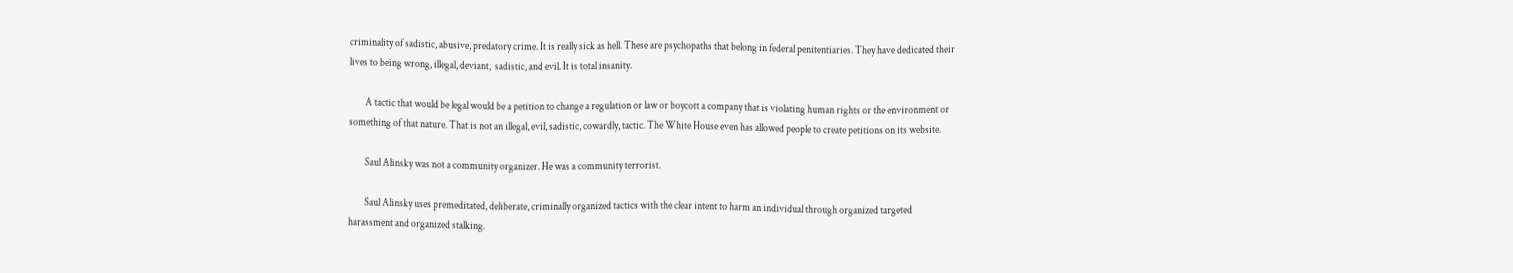criminality of sadistic, abusive, predatory crime. It is really sick as hell. These are psychopaths that belong in federal penitentiaries. They have dedicated their lives to being wrong, illegal, deviant,  sadistic, and evil. It is total insanity.

        A tactic that would be legal would be a petition to change a regulation or law or boycott a company that is violating human rights or the environment or something of that nature. That is not an illegal, evil, sadistic, cowardly, tactic. The White House even has allowed people to create petitions on its website.

        Saul Alinsky was not a community organizer. He was a community terrorist.

        Saul Alinsky uses premeditated, deliberate, criminally organized tactics with the clear intent to harm an individual through organized targeted harassment and organized stalking.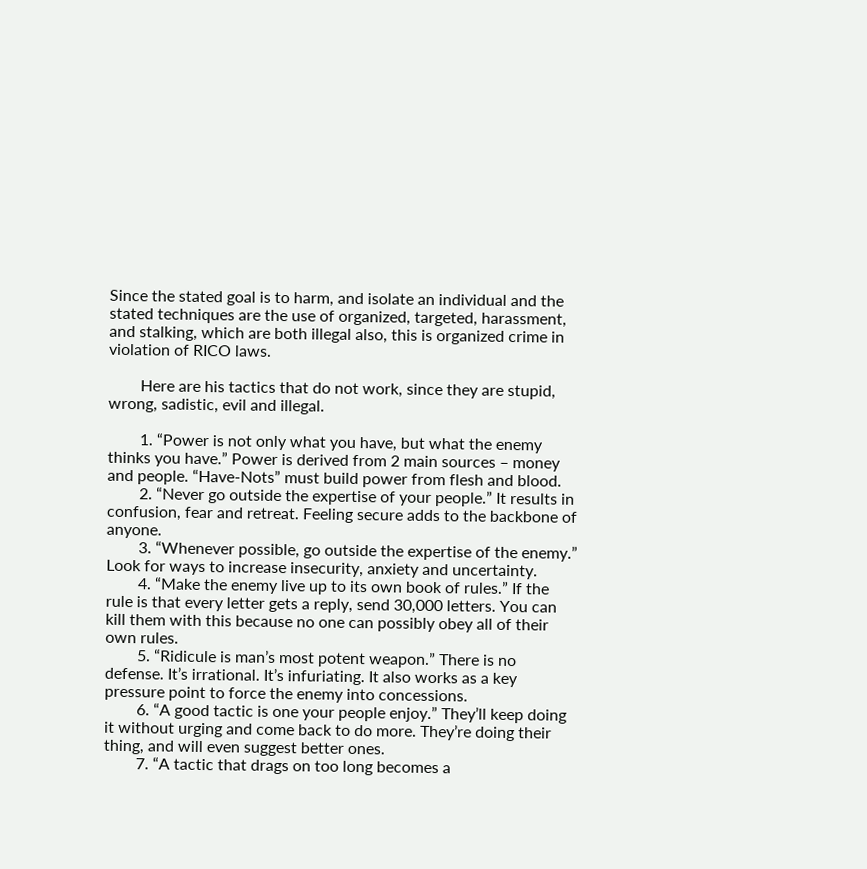Since the stated goal is to harm, and isolate an individual and the stated techniques are the use of organized, targeted, harassment, and stalking, which are both illegal also, this is organized crime in violation of RICO laws.

        Here are his tactics that do not work, since they are stupid, wrong, sadistic, evil and illegal.

        1. “Power is not only what you have, but what the enemy thinks you have.” Power is derived from 2 main sources – money and people. “Have-Nots” must build power from flesh and blood.
        2. “Never go outside the expertise of your people.” It results in confusion, fear and retreat. Feeling secure adds to the backbone of anyone.
        3. “Whenever possible, go outside the expertise of the enemy.” Look for ways to increase insecurity, anxiety and uncertainty.
        4. “Make the enemy live up to its own book of rules.” If the rule is that every letter gets a reply, send 30,000 letters. You can kill them with this because no one can possibly obey all of their own rules.
        5. “Ridicule is man’s most potent weapon.” There is no defense. It’s irrational. It’s infuriating. It also works as a key pressure point to force the enemy into concessions.
        6. “A good tactic is one your people enjoy.” They’ll keep doing it without urging and come back to do more. They’re doing their thing, and will even suggest better ones.
        7. “A tactic that drags on too long becomes a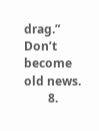drag.” Don’t become old news.
        8.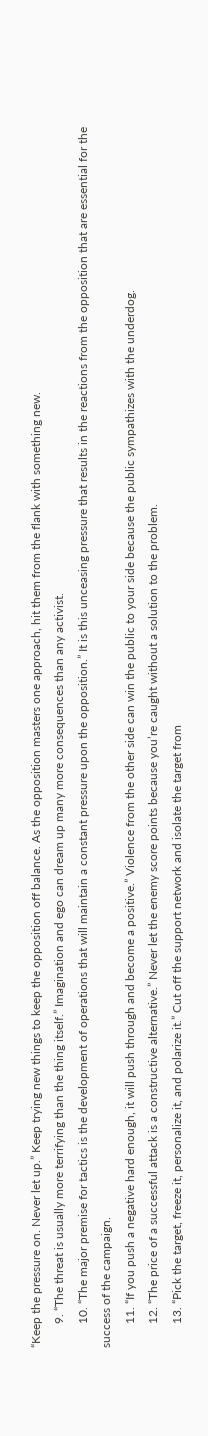“Keep the pressure on. Never let up.” Keep trying new things to keep the opposition off balance. As the opposition masters one approach, hit them from the flank with something new.
        9. “The threat is usually more terrifying than the thing itself.” Imagination and ego can dream up many more consequences than any activist.
        10. “The major premise for tactics is the development of operations that will maintain a constant pressure upon the opposition.” It is this unceasing pressure that results in the reactions from the opposition that are essential for the success of the campaign.
        11. “If you push a negative hard enough, it will push through and become a positive.” Violence from the other side can win the public to your side because the public sympathizes with the underdog.
        12. “The price of a successful attack is a constructive alternative.” Never let the enemy score points because you’re caught without a solution to the problem.
        13. “Pick the target, freeze it, personalize it, and polarize it.” Cut off the support network and isolate the target from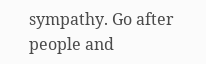sympathy. Go after people and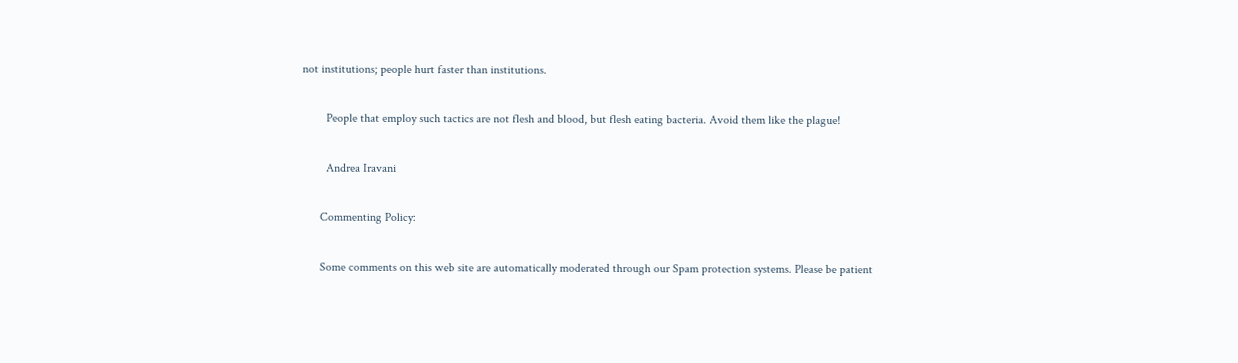not institutions; people hurt faster than institutions.

        People that employ such tactics are not flesh and blood, but flesh eating bacteria. Avoid them like the plague!

        Andrea Iravani

      Commenting Policy:

      Some comments on this web site are automatically moderated through our Spam protection systems. Please be patient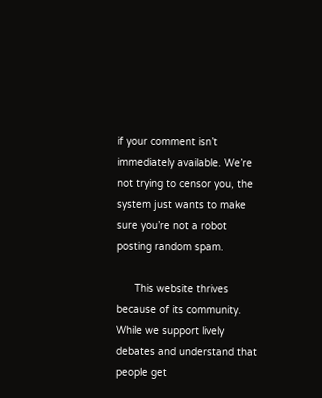if your comment isn’t immediately available. We’re not trying to censor you, the system just wants to make sure you’re not a robot posting random spam.

      This website thrives because of its community. While we support lively debates and understand that people get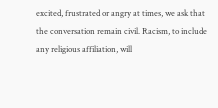excited, frustrated or angry at times, we ask that the conversation remain civil. Racism, to include any religious affiliation, will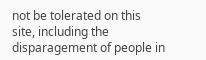not be tolerated on this site, including the disparagement of people in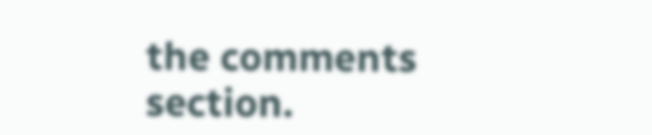the comments section.